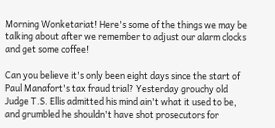Morning Wonketariat! Here's some of the things we may be talking about after we remember to adjust our alarm clocks and get some coffee!

Can you believe it's only been eight days since the start of Paul Manafort's tax fraud trial? Yesterday grouchy old Judge T.S. Ellis admitted his mind ain't what it used to be, and grumbled he shouldn't have shot prosecutors for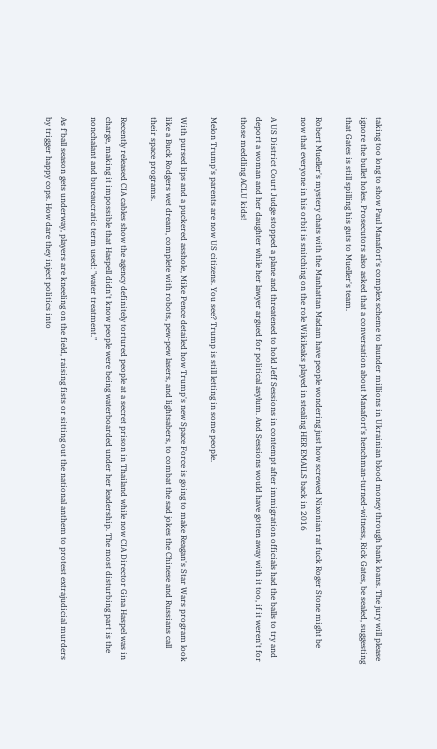taking too long to show Paul Manafort's complex scheme to launder millions in Ukrainian blood money through bank loans. The jury will please ignore the bullet holes. Prosecutors also asked that a conversation about Manafort's henchman-turned-witness, Rick Gates, be sealed, suggesting that Gates is still spilling his guts to Mueller's team.

Robert Mueller's mystery chats with the Manhattan Madam have people wondering just how screwed Nixonian rat fuck Roger Stone might be now that everyone in his orbit is snitching on the role Wikileaks played in stealing HER EMAILS back in 2016

A US District Court Judge stopped a plane and threatened to hold Jeff Sessions in contempt after immigration officials had the balls to try and deport a woman and her daughter while her lawyer argued for political asylum. And Sessions would have gotten away with it too, if it weren't for those meddling ACLU kids!

Melon Trump's parents are now US citizens. You see? Trump is still letting in some people.

With pursed lips and a puckered asshole, Mike Pence detailed how Trump's new Space Force is going to make Reagan's Star Wars program look like a Buck Rodgers wet dream, complete with robots, pew-pew lasers, and lightsabers, to combat the sad jokes the Chinese and Russians call their space programs.

Recently released CIA cables show the agency definitely tortured people at a secret prison in Thailand while now CIA Director Gina Haspel was in charge, making it impossible that Haspell didn't know people were being waterboarded under her leadership. The most disturbing part is the nonchalant and bureaucratic term used: "water treatment."

As f'ball season gets underway, players are kneeling on the field, raising fists or sitting out the national anthem to protest extrajudicial murders by trigger happy cops. How dare they inject politics into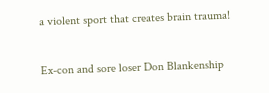a violent sport that creates brain trauma!

Ex-con and sore loser Don Blankenship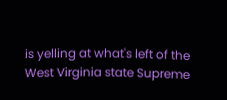is yelling at what's left of the West Virginia state Supreme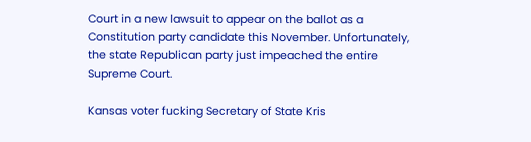Court in a new lawsuit to appear on the ballot as a Constitution party candidate this November. Unfortunately, the state Republican party just impeached the entire Supreme Court.

Kansas voter fucking Secretary of State Kris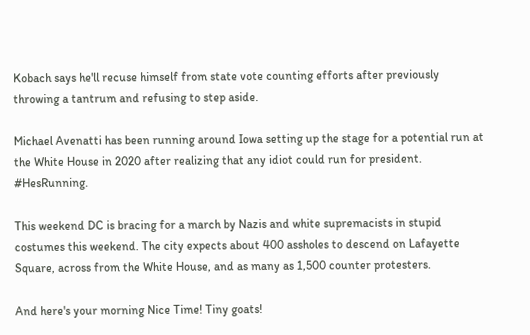Kobach says he'll recuse himself from state vote counting efforts after previously throwing a tantrum and refusing to step aside.

Michael Avenatti has been running around Iowa setting up the stage for a potential run at the White House in 2020 after realizing that any idiot could run for president. #HesRunning.

This weekend DC is bracing for a march by Nazis and white supremacists in stupid costumes this weekend. The city expects about 400 assholes to descend on Lafayette Square, across from the White House, and as many as 1,500 counter protesters.

And here's your morning Nice Time! Tiny goats!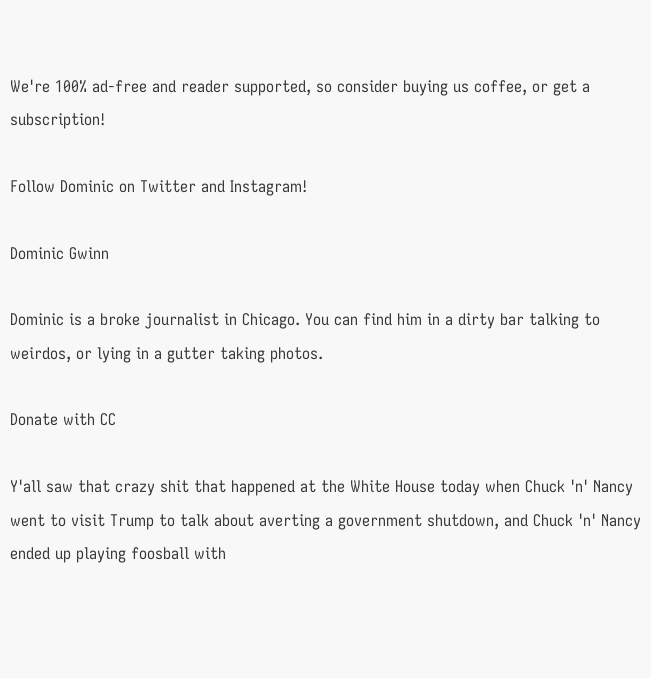We're 100% ad-free and reader supported, so consider buying us coffee, or get a subscription!

Follow Dominic on Twitter and Instagram!

Dominic Gwinn

Dominic is a broke journalist in Chicago. You can find him in a dirty bar talking to weirdos, or lying in a gutter taking photos.

Donate with CC

Y'all saw that crazy shit that happened at the White House today when Chuck 'n' Nancy went to visit Trump to talk about averting a government shutdown, and Chuck 'n' Nancy ended up playing foosball with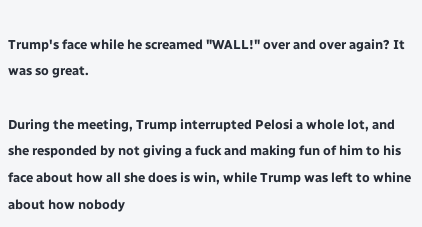Trump's face while he screamed "WALL!" over and over again? It was so great.

During the meeting, Trump interrupted Pelosi a whole lot, and she responded by not giving a fuck and making fun of him to his face about how all she does is win, while Trump was left to whine about how nobody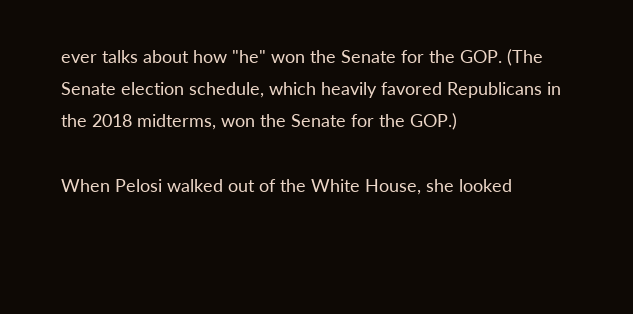ever talks about how "he" won the Senate for the GOP. (The Senate election schedule, which heavily favored Republicans in the 2018 midterms, won the Senate for the GOP.)

When Pelosi walked out of the White House, she looked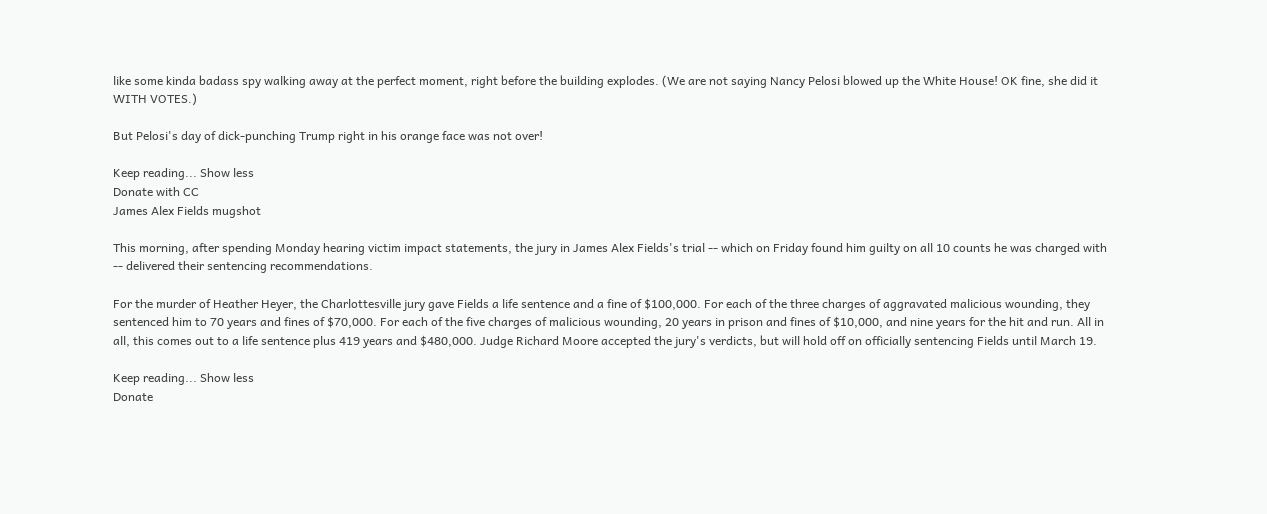like some kinda badass spy walking away at the perfect moment, right before the building explodes. (We are not saying Nancy Pelosi blowed up the White House! OK fine, she did it WITH VOTES.)

But Pelosi's day of dick-punching Trump right in his orange face was not over!

Keep reading... Show less
Donate with CC
James Alex Fields mugshot

This morning, after spending Monday hearing victim impact statements, the jury in James Alex Fields's trial -- which on Friday found him guilty on all 10 counts he was charged with -- delivered their sentencing recommendations.

For the murder of Heather Heyer, the Charlottesville jury gave Fields a life sentence and a fine of $100,000. For each of the three charges of aggravated malicious wounding, they sentenced him to 70 years and fines of $70,000. For each of the five charges of malicious wounding, 20 years in prison and fines of $10,000, and nine years for the hit and run. All in all, this comes out to a life sentence plus 419 years and $480,000. Judge Richard Moore accepted the jury's verdicts, but will hold off on officially sentencing Fields until March 19.

Keep reading... Show less
Donate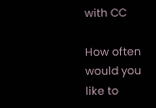with CC

How often would you like to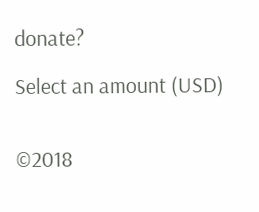donate?

Select an amount (USD)


©2018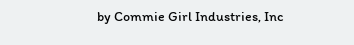by Commie Girl Industries, Inc